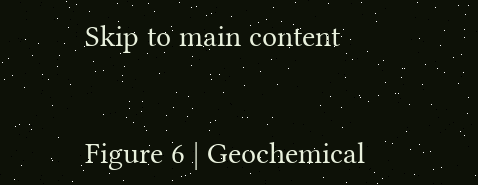Skip to main content


Figure 6 | Geochemical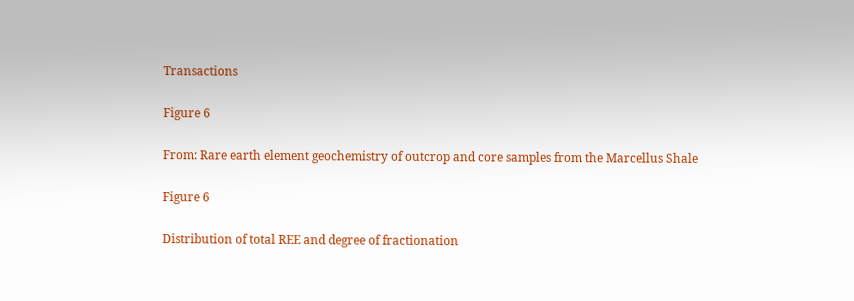Transactions

Figure 6

From: Rare earth element geochemistry of outcrop and core samples from the Marcellus Shale

Figure 6

Distribution of total REE and degree of fractionation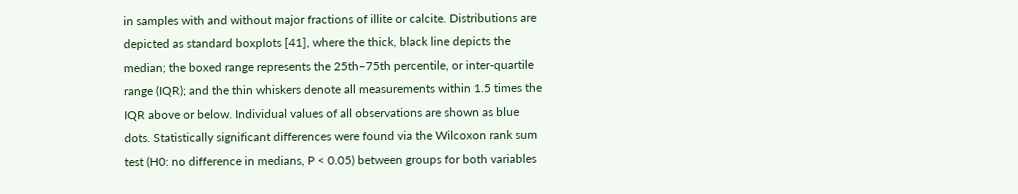in samples with and without major fractions of illite or calcite. Distributions are depicted as standard boxplots [41], where the thick, black line depicts the median; the boxed range represents the 25th–75th percentile, or inter-quartile range (IQR); and the thin whiskers denote all measurements within 1.5 times the IQR above or below. Individual values of all observations are shown as blue dots. Statistically significant differences were found via the Wilcoxon rank sum test (H0: no difference in medians, P < 0.05) between groups for both variables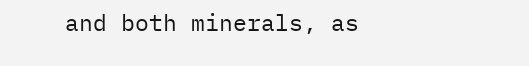and both minerals, as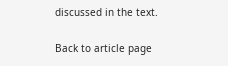discussed in the text.

Back to article page